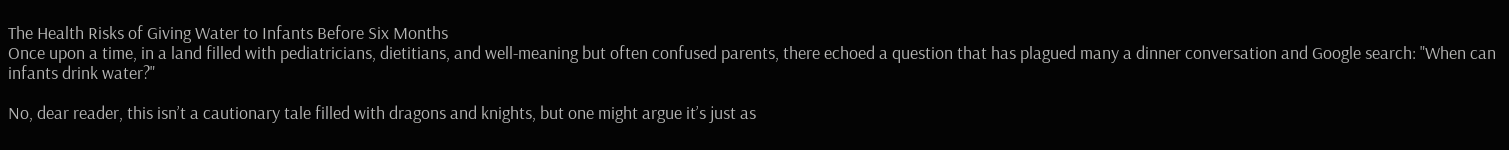The Health Risks of Giving Water to Infants Before Six Months
Once upon a time, in a land filled with pediatricians, dietitians, and well-meaning but often confused parents, there echoed a question that has plagued many a dinner conversation and Google search: "When can infants drink water?"

No, dear reader, this isn’t a cautionary tale filled with dragons and knights, but one might argue it’s just as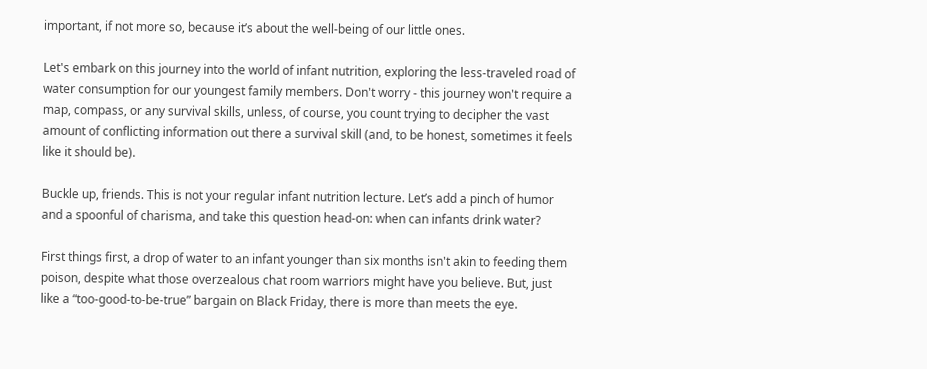important, if not more so, because it’s about the well-being of our little ones.

Let's embark on this journey into the world of infant nutrition, exploring the less-traveled road of water consumption for our youngest family members. Don't worry - this journey won't require a map, compass, or any survival skills, unless, of course, you count trying to decipher the vast amount of conflicting information out there a survival skill (and, to be honest, sometimes it feels like it should be).

Buckle up, friends. This is not your regular infant nutrition lecture. Let’s add a pinch of humor and a spoonful of charisma, and take this question head-on: when can infants drink water?

First things first, a drop of water to an infant younger than six months isn't akin to feeding them poison, despite what those overzealous chat room warriors might have you believe. But, just like a “too-good-to-be-true” bargain on Black Friday, there is more than meets the eye.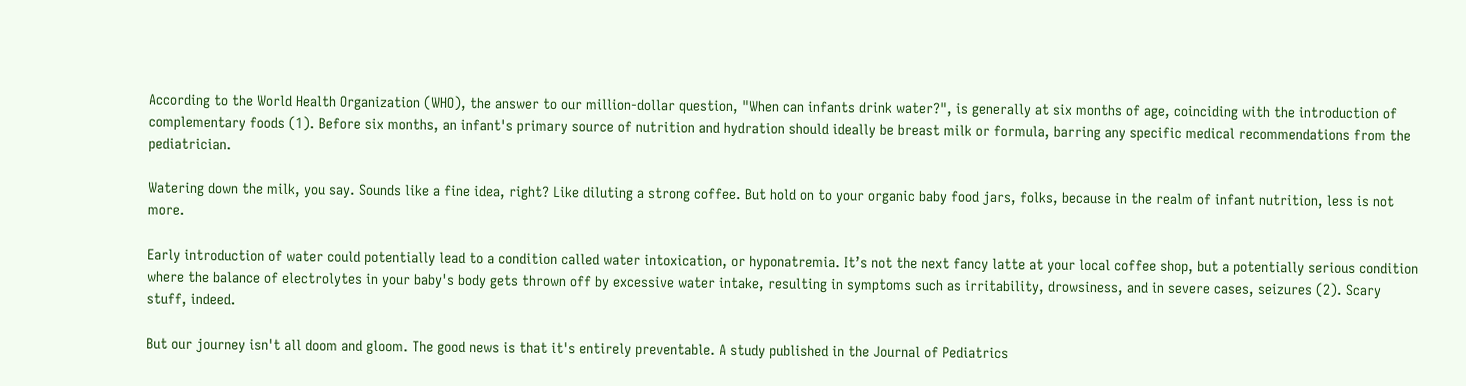According to the World Health Organization (WHO), the answer to our million-dollar question, "When can infants drink water?", is generally at six months of age, coinciding with the introduction of complementary foods (1). Before six months, an infant's primary source of nutrition and hydration should ideally be breast milk or formula, barring any specific medical recommendations from the pediatrician.

Watering down the milk, you say. Sounds like a fine idea, right? Like diluting a strong coffee. But hold on to your organic baby food jars, folks, because in the realm of infant nutrition, less is not more.

Early introduction of water could potentially lead to a condition called water intoxication, or hyponatremia. It’s not the next fancy latte at your local coffee shop, but a potentially serious condition where the balance of electrolytes in your baby's body gets thrown off by excessive water intake, resulting in symptoms such as irritability, drowsiness, and in severe cases, seizures (2). Scary stuff, indeed.

But our journey isn't all doom and gloom. The good news is that it's entirely preventable. A study published in the Journal of Pediatrics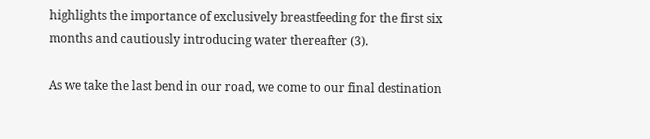highlights the importance of exclusively breastfeeding for the first six months and cautiously introducing water thereafter (3).

As we take the last bend in our road, we come to our final destination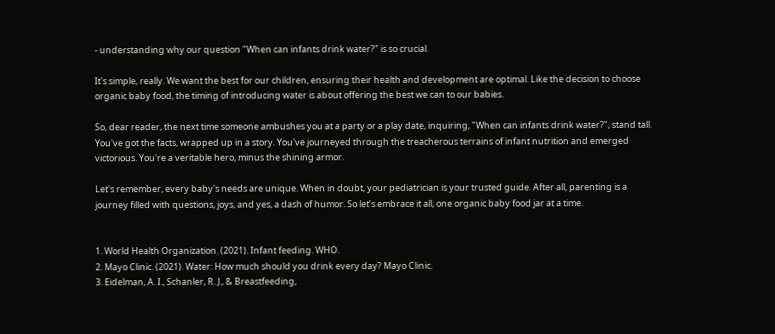- understanding why our question "When can infants drink water?" is so crucial.

It's simple, really. We want the best for our children, ensuring their health and development are optimal. Like the decision to choose organic baby food, the timing of introducing water is about offering the best we can to our babies.

So, dear reader, the next time someone ambushes you at a party or a play date, inquiring, "When can infants drink water?", stand tall. You've got the facts, wrapped up in a story. You've journeyed through the treacherous terrains of infant nutrition and emerged victorious. You're a veritable hero, minus the shining armor.

Let's remember, every baby's needs are unique. When in doubt, your pediatrician is your trusted guide. After all, parenting is a journey filled with questions, joys, and yes, a dash of humor. So let’s embrace it all, one organic baby food jar at a time.


1. World Health Organization. (2021). Infant feeding. WHO.
2. Mayo Clinic. (2021). Water: How much should you drink every day? Mayo Clinic.
3. Eidelman, A. I., Schanler, R. J., & Breastfeeding,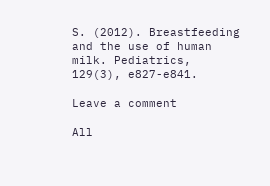S. (2012). Breastfeeding and the use of human milk. Pediatrics, 129(3), e827-e841.

Leave a comment

All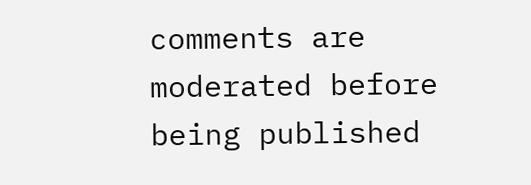comments are moderated before being published